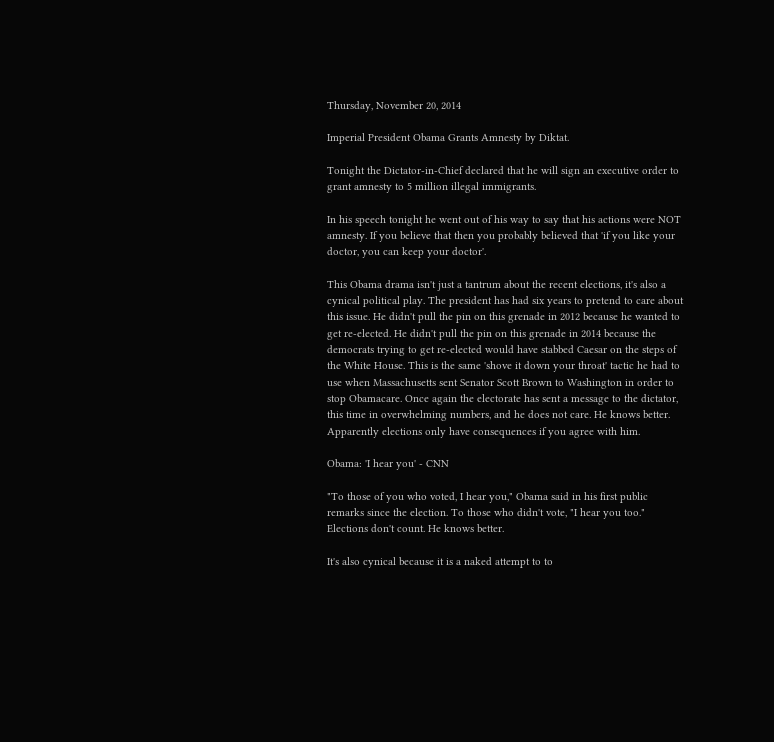Thursday, November 20, 2014

Imperial President Obama Grants Amnesty by Diktat.

Tonight the Dictator-in-Chief declared that he will sign an executive order to grant amnesty to 5 million illegal immigrants.

In his speech tonight he went out of his way to say that his actions were NOT amnesty. If you believe that then you probably believed that 'if you like your doctor, you can keep your doctor'.

This Obama drama isn't just a tantrum about the recent elections, it's also a cynical political play. The president has had six years to pretend to care about this issue. He didn't pull the pin on this grenade in 2012 because he wanted to get re-elected. He didn't pull the pin on this grenade in 2014 because the democrats trying to get re-elected would have stabbed Caesar on the steps of the White House. This is the same 'shove it down your throat' tactic he had to use when Massachusetts sent Senator Scott Brown to Washington in order to stop Obamacare. Once again the electorate has sent a message to the dictator, this time in overwhelming numbers, and he does not care. He knows better. Apparently elections only have consequences if you agree with him.

Obama: 'I hear you' - CNN

"To those of you who voted, I hear you," Obama said in his first public remarks since the election. To those who didn't vote, "I hear you too."
Elections don't count. He knows better.

It's also cynical because it is a naked attempt to to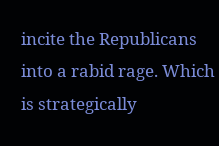incite the Republicans into a rabid rage. Which is strategically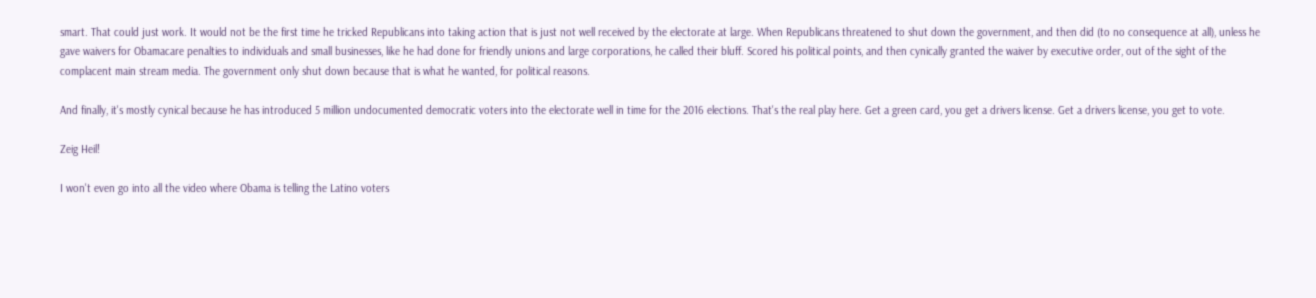smart. That could just work. It would not be the first time he tricked Republicans into taking action that is just not well received by the electorate at large. When Republicans threatened to shut down the government, and then did (to no consequence at all), unless he gave waivers for Obamacare penalties to individuals and small businesses, like he had done for friendly unions and large corporations, he called their bluff. Scored his political points, and then cynically granted the waiver by executive order, out of the sight of the complacent main stream media. The government only shut down because that is what he wanted, for political reasons.

And finally, it's mostly cynical because he has introduced 5 million undocumented democratic voters into the electorate well in time for the 2016 elections. That's the real play here. Get a green card, you get a drivers license. Get a drivers license, you get to vote.

Zeig Heil!

I won't even go into all the video where Obama is telling the Latino voters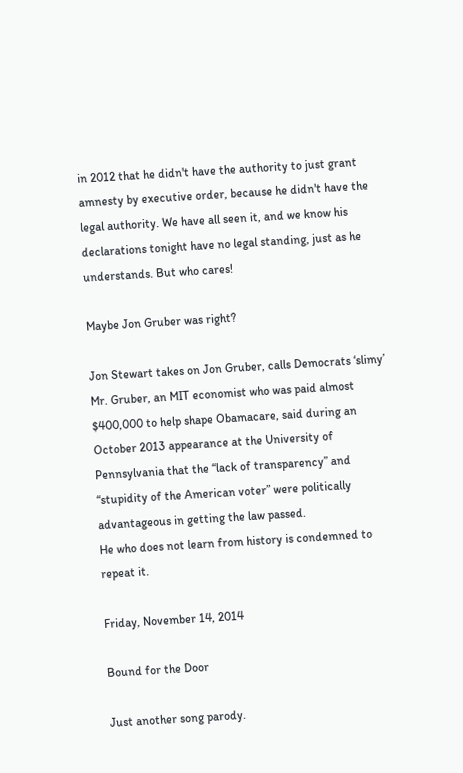in 2012 that he didn't have the authority to just grant amnesty by executive order, because he didn't have the legal authority. We have all seen it, and we know his declarations tonight have no legal standing, just as he understands. But who cares!

Maybe Jon Gruber was right?

Jon Stewart takes on Jon Gruber, calls Democrats ‘slimy’
Mr. Gruber, an MIT economist who was paid almost $400,000 to help shape Obamacare, said during an October 2013 appearance at the University of Pennsylvania that the “lack of transparency” and “stupidity of the American voter” were politically advantageous in getting the law passed.
He who does not learn from history is condemned to repeat it.

Friday, November 14, 2014

Bound for the Door

Just another song parody.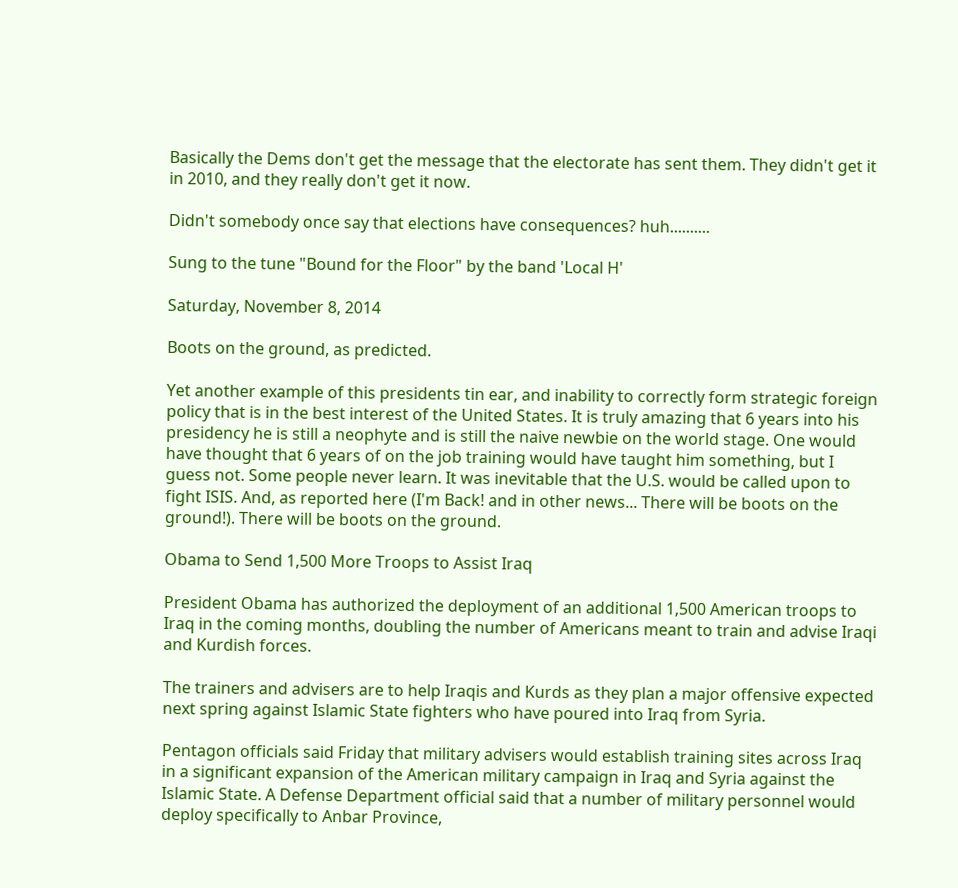Basically the Dems don't get the message that the electorate has sent them. They didn't get it in 2010, and they really don't get it now.

Didn't somebody once say that elections have consequences? huh..........

Sung to the tune "Bound for the Floor" by the band 'Local H'

Saturday, November 8, 2014

Boots on the ground, as predicted.

Yet another example of this presidents tin ear, and inability to correctly form strategic foreign policy that is in the best interest of the United States. It is truly amazing that 6 years into his presidency he is still a neophyte and is still the naive newbie on the world stage. One would have thought that 6 years of on the job training would have taught him something, but I guess not. Some people never learn. It was inevitable that the U.S. would be called upon to fight ISIS. And, as reported here (I'm Back! and in other news... There will be boots on the ground!). There will be boots on the ground.

Obama to Send 1,500 More Troops to Assist Iraq

President Obama has authorized the deployment of an additional 1,500 American troops to Iraq in the coming months, doubling the number of Americans meant to train and advise Iraqi and Kurdish forces.

The trainers and advisers are to help Iraqis and Kurds as they plan a major offensive expected next spring against Islamic State fighters who have poured into Iraq from Syria.

Pentagon officials said Friday that military advisers would establish training sites across Iraq in a significant expansion of the American military campaign in Iraq and Syria against the Islamic State. A Defense Department official said that a number of military personnel would deploy specifically to Anbar Province,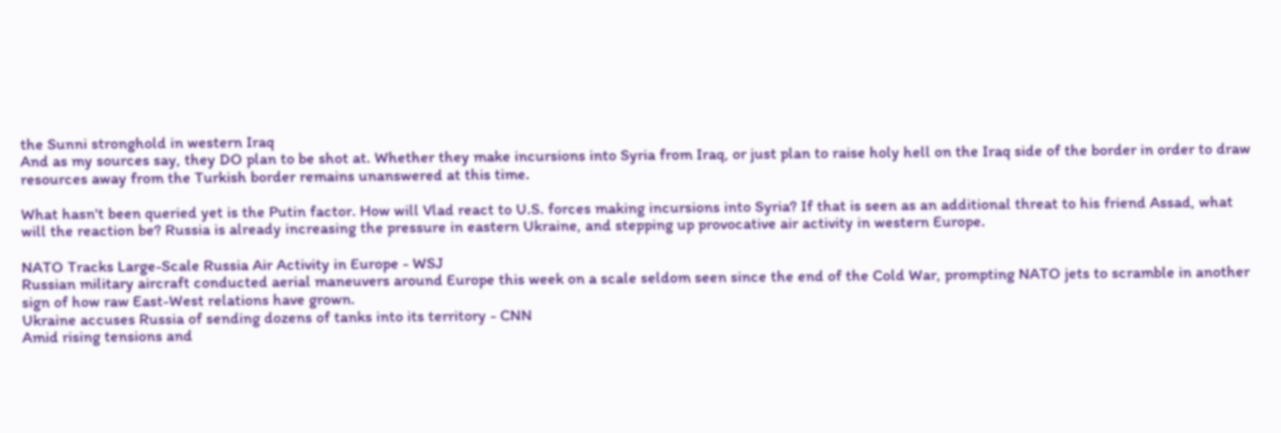the Sunni stronghold in western Iraq
And as my sources say, they DO plan to be shot at. Whether they make incursions into Syria from Iraq, or just plan to raise holy hell on the Iraq side of the border in order to draw resources away from the Turkish border remains unanswered at this time.

What hasn't been queried yet is the Putin factor. How will Vlad react to U.S. forces making incursions into Syria? If that is seen as an additional threat to his friend Assad, what will the reaction be? Russia is already increasing the pressure in eastern Ukraine, and stepping up provocative air activity in western Europe.

NATO Tracks Large-Scale Russia Air Activity in Europe - WSJ
Russian military aircraft conducted aerial maneuvers around Europe this week on a scale seldom seen since the end of the Cold War, prompting NATO jets to scramble in another sign of how raw East-West relations have grown.
Ukraine accuses Russia of sending dozens of tanks into its territory - CNN
Amid rising tensions and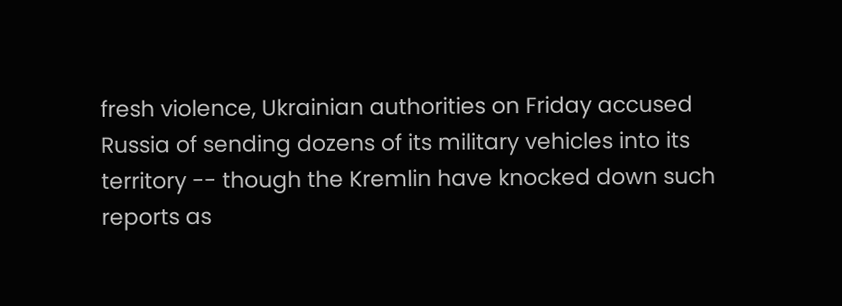fresh violence, Ukrainian authorities on Friday accused Russia of sending dozens of its military vehicles into its territory -- though the Kremlin have knocked down such reports as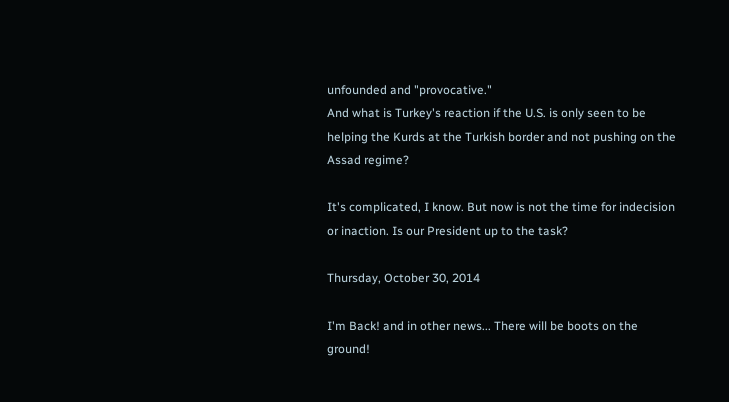unfounded and "provocative."
And what is Turkey's reaction if the U.S. is only seen to be helping the Kurds at the Turkish border and not pushing on the Assad regime?

It's complicated, I know. But now is not the time for indecision or inaction. Is our President up to the task?

Thursday, October 30, 2014

I'm Back! and in other news... There will be boots on the ground!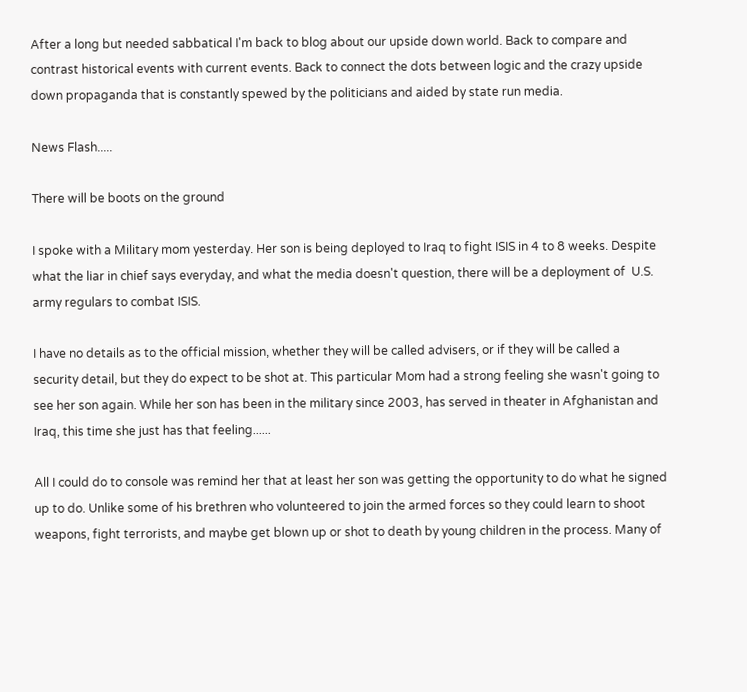After a long but needed sabbatical I'm back to blog about our upside down world. Back to compare and contrast historical events with current events. Back to connect the dots between logic and the crazy upside down propaganda that is constantly spewed by the politicians and aided by state run media.

News Flash.....

There will be boots on the ground

I spoke with a Military mom yesterday. Her son is being deployed to Iraq to fight ISIS in 4 to 8 weeks. Despite what the liar in chief says everyday, and what the media doesn't question, there will be a deployment of  U.S. army regulars to combat ISIS.

I have no details as to the official mission, whether they will be called advisers, or if they will be called a security detail, but they do expect to be shot at. This particular Mom had a strong feeling she wasn't going to see her son again. While her son has been in the military since 2003, has served in theater in Afghanistan and Iraq, this time she just has that feeling......

All I could do to console was remind her that at least her son was getting the opportunity to do what he signed up to do. Unlike some of his brethren who volunteered to join the armed forces so they could learn to shoot weapons, fight terrorists, and maybe get blown up or shot to death by young children in the process. Many of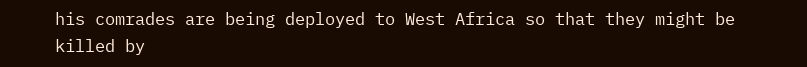his comrades are being deployed to West Africa so that they might be killed by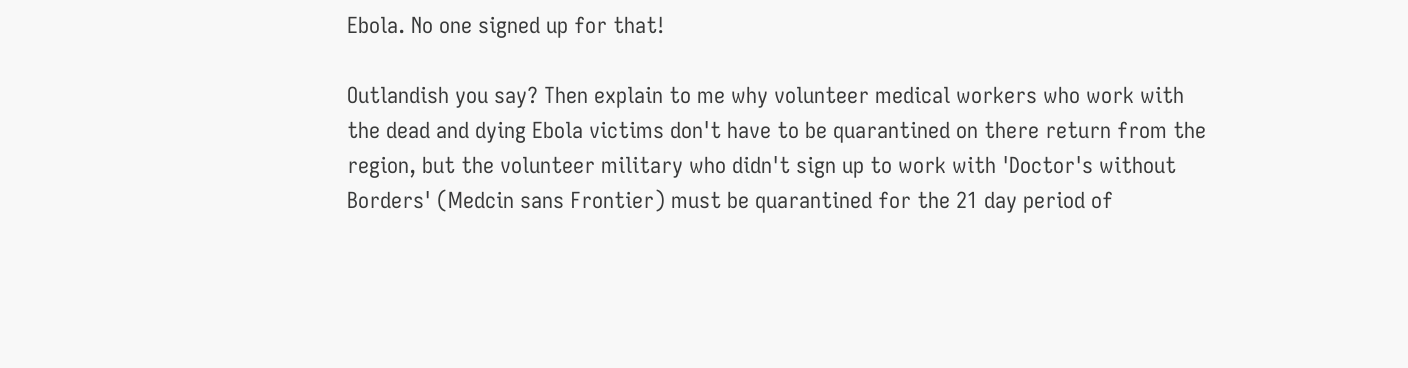Ebola. No one signed up for that!

Outlandish you say? Then explain to me why volunteer medical workers who work with the dead and dying Ebola victims don't have to be quarantined on there return from the region, but the volunteer military who didn't sign up to work with 'Doctor's without Borders' (Medcin sans Frontier) must be quarantined for the 21 day period of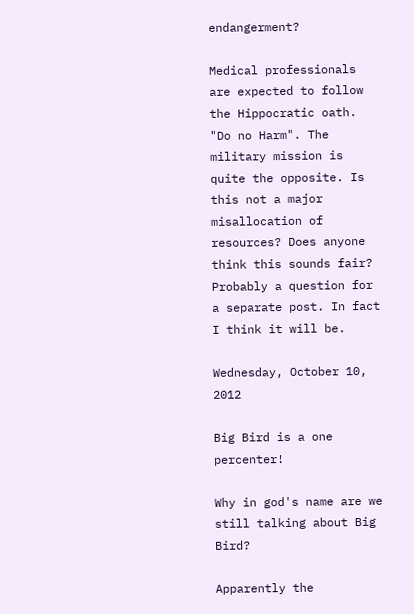endangerment?

Medical professionals are expected to follow the Hippocratic oath. "Do no Harm". The military mission is quite the opposite. Is this not a major misallocation of resources? Does anyone think this sounds fair? Probably a question for a separate post. In fact I think it will be.

Wednesday, October 10, 2012

Big Bird is a one percenter!

Why in god's name are we still talking about Big Bird?

Apparently the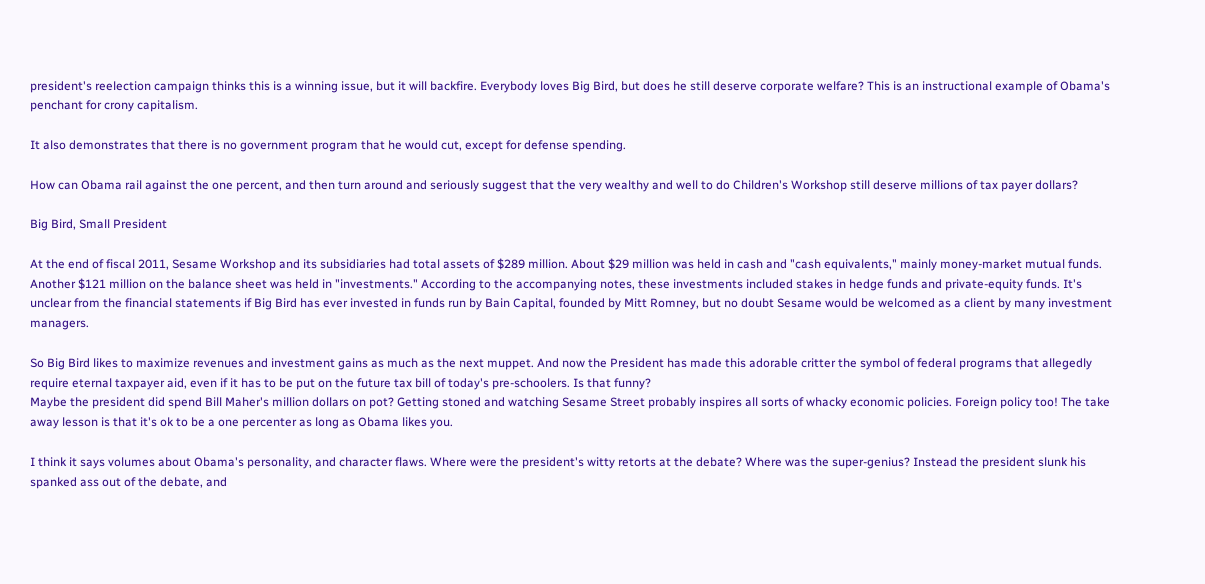president's reelection campaign thinks this is a winning issue, but it will backfire. Everybody loves Big Bird, but does he still deserve corporate welfare? This is an instructional example of Obama's penchant for crony capitalism.

It also demonstrates that there is no government program that he would cut, except for defense spending.

How can Obama rail against the one percent, and then turn around and seriously suggest that the very wealthy and well to do Children's Workshop still deserve millions of tax payer dollars?

Big Bird, Small President

At the end of fiscal 2011, Sesame Workshop and its subsidiaries had total assets of $289 million. About $29 million was held in cash and "cash equivalents," mainly money-market mutual funds. Another $121 million on the balance sheet was held in "investments." According to the accompanying notes, these investments included stakes in hedge funds and private-equity funds. It's unclear from the financial statements if Big Bird has ever invested in funds run by Bain Capital, founded by Mitt Romney, but no doubt Sesame would be welcomed as a client by many investment managers.

So Big Bird likes to maximize revenues and investment gains as much as the next muppet. And now the President has made this adorable critter the symbol of federal programs that allegedly require eternal taxpayer aid, even if it has to be put on the future tax bill of today's pre-schoolers. Is that funny?
Maybe the president did spend Bill Maher's million dollars on pot? Getting stoned and watching Sesame Street probably inspires all sorts of whacky economic policies. Foreign policy too! The take away lesson is that it's ok to be a one percenter as long as Obama likes you.

I think it says volumes about Obama's personality, and character flaws. Where were the president's witty retorts at the debate? Where was the super-genius? Instead the president slunk his spanked ass out of the debate, and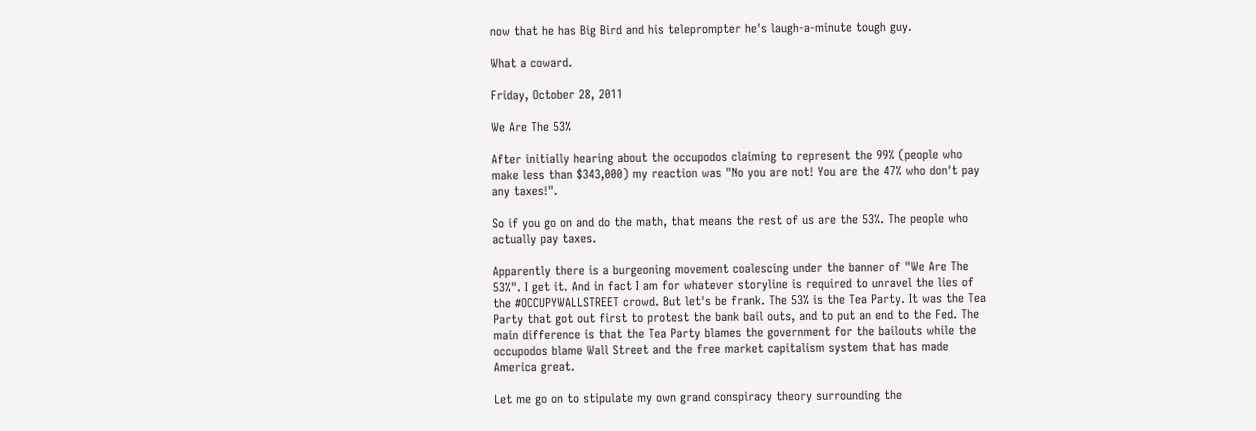now that he has Big Bird and his teleprompter he's laugh-a-minute tough guy.

What a coward.

Friday, October 28, 2011

We Are The 53%

After initially hearing about the occupodos claiming to represent the 99% (people who make less than $343,000) my reaction was "No you are not! You are the 47% who don't pay any taxes!".

So if you go on and do the math, that means the rest of us are the 53%. The people who actually pay taxes.

Apparently there is a burgeoning movement coalescing under the banner of "We Are The 53%". I get it. And in fact I am for whatever storyline is required to unravel the lies of the #OCCUPYWALLSTREET crowd. But let's be frank. The 53% is the Tea Party. It was the Tea Party that got out first to protest the bank bail outs, and to put an end to the Fed. The main difference is that the Tea Party blames the government for the bailouts while the occupodos blame Wall Street and the free market capitalism system that has made America great.

Let me go on to stipulate my own grand conspiracy theory surrounding the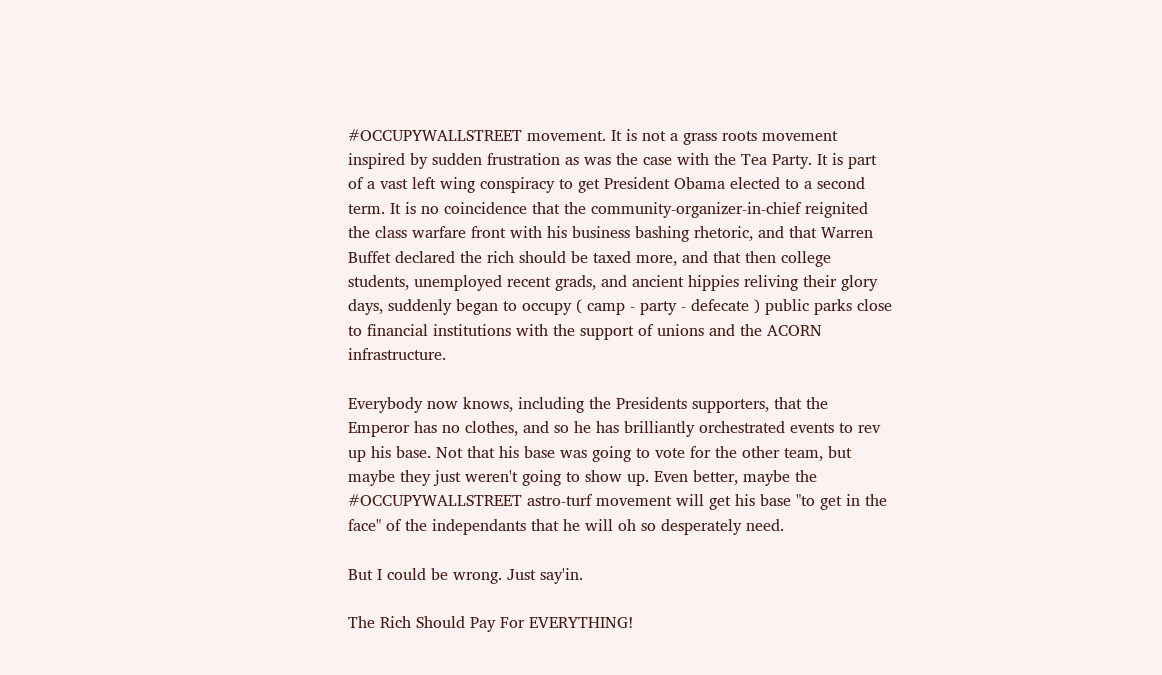#OCCUPYWALLSTREET movement. It is not a grass roots movement inspired by sudden frustration as was the case with the Tea Party. It is part of a vast left wing conspiracy to get President Obama elected to a second term. It is no coincidence that the community-organizer-in-chief reignited the class warfare front with his business bashing rhetoric, and that Warren Buffet declared the rich should be taxed more, and that then college students, unemployed recent grads, and ancient hippies reliving their glory days, suddenly began to occupy ( camp - party - defecate ) public parks close to financial institutions with the support of unions and the ACORN infrastructure.

Everybody now knows, including the Presidents supporters, that the Emperor has no clothes, and so he has brilliantly orchestrated events to rev up his base. Not that his base was going to vote for the other team, but maybe they just weren't going to show up. Even better, maybe the #OCCUPYWALLSTREET astro-turf movement will get his base "to get in the face" of the independants that he will oh so desperately need.

But I could be wrong. Just say'in.

The Rich Should Pay For EVERYTHING!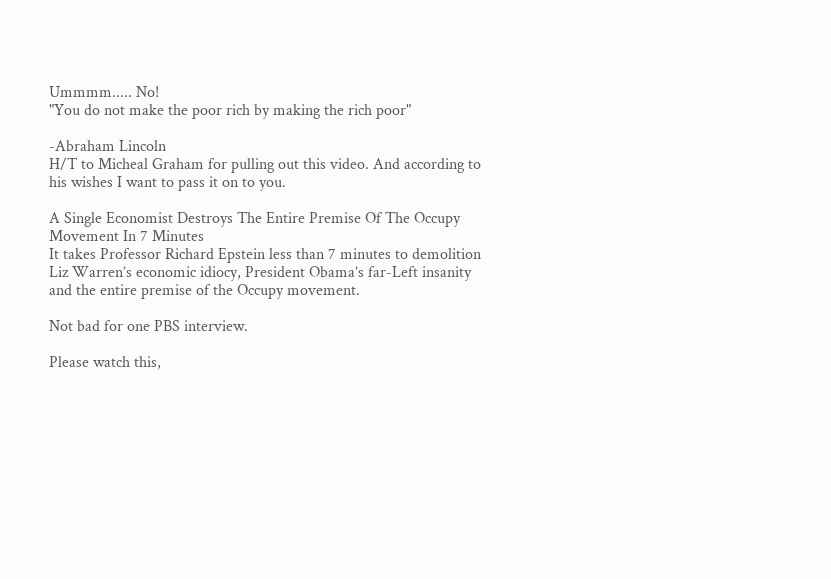Ummmm..... No!
"You do not make the poor rich by making the rich poor"

-Abraham Lincoln
H/T to Micheal Graham for pulling out this video. And according to his wishes I want to pass it on to you.

A Single Economist Destroys The Entire Premise Of The Occupy Movement In 7 Minutes
It takes Professor Richard Epstein less than 7 minutes to demolition Liz Warren’s economic idiocy, President Obama’s far-Left insanity and the entire premise of the Occupy movement.

Not bad for one PBS interview.

Please watch this,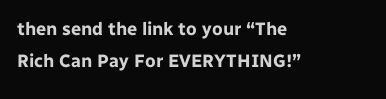then send the link to your “The Rich Can Pay For EVERYTHING!”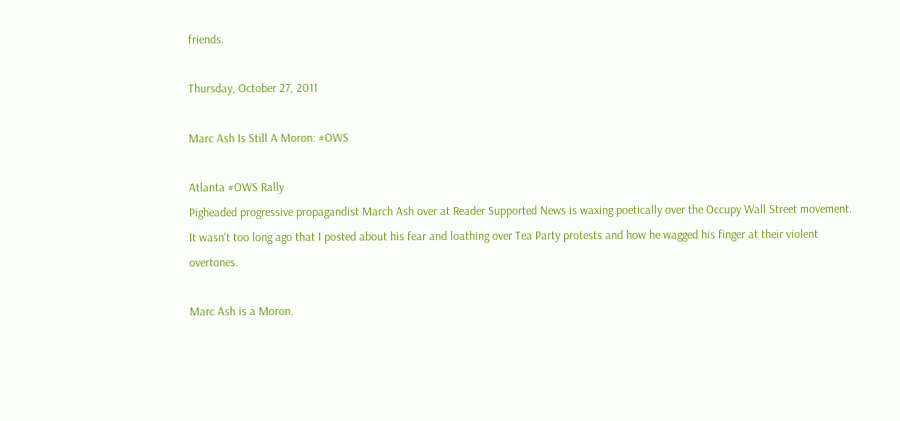friends.

Thursday, October 27, 2011

Marc Ash Is Still A Moron: #OWS

Atlanta #OWS Rally
Pigheaded progressive propagandist March Ash over at Reader Supported News is waxing poetically over the Occupy Wall Street movement. It wasn't too long ago that I posted about his fear and loathing over Tea Party protests and how he wagged his finger at their violent overtones.

Marc Ash is a Moron.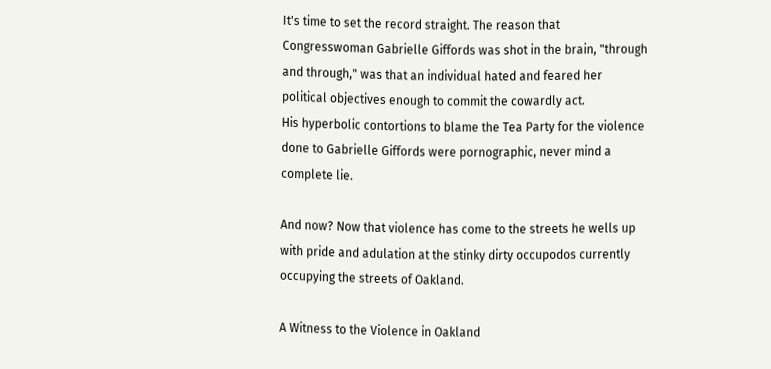It's time to set the record straight. The reason that Congresswoman Gabrielle Giffords was shot in the brain, "through and through," was that an individual hated and feared her political objectives enough to commit the cowardly act.
His hyperbolic contortions to blame the Tea Party for the violence done to Gabrielle Giffords were pornographic, never mind a complete lie.

And now? Now that violence has come to the streets he wells up with pride and adulation at the stinky dirty occupodos currently occupying the streets of Oakland.

A Witness to the Violence in Oakland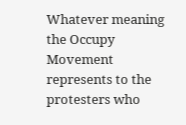Whatever meaning the Occupy Movement represents to the protesters who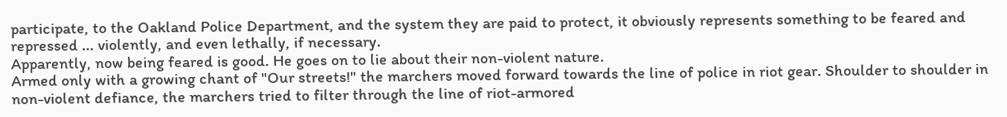participate, to the Oakland Police Department, and the system they are paid to protect, it obviously represents something to be feared and repressed ... violently, and even lethally, if necessary.
Apparently, now being feared is good. He goes on to lie about their non-violent nature.
Armed only with a growing chant of "Our streets!" the marchers moved forward towards the line of police in riot gear. Shoulder to shoulder in non-violent defiance, the marchers tried to filter through the line of riot-armored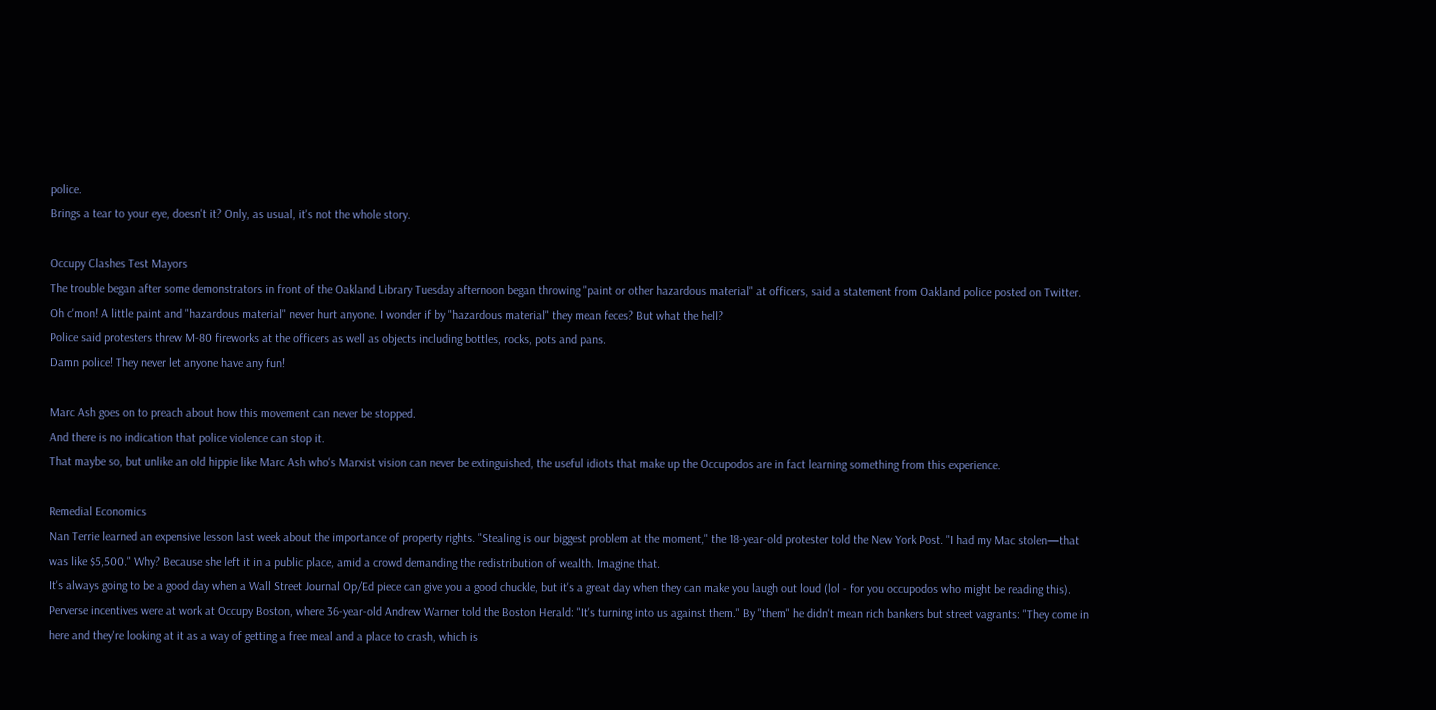police.
Brings a tear to your eye, doesn't it? Only, as usual, it's not the whole story.

Occupy Clashes Test Mayors
The trouble began after some demonstrators in front of the Oakland Library Tuesday afternoon began throwing "paint or other hazardous material" at officers, said a statement from Oakland police posted on Twitter.
Oh c'mon! A little paint and "hazardous material" never hurt anyone. I wonder if by "hazardous material" they mean feces? But what the hell?
Police said protesters threw M-80 fireworks at the officers as well as objects including bottles, rocks, pots and pans.
Damn police! They never let anyone have any fun!

Marc Ash goes on to preach about how this movement can never be stopped.
And there is no indication that police violence can stop it.
That maybe so, but unlike an old hippie like Marc Ash who's Marxist vision can never be extinguished, the useful idiots that make up the Occupodos are in fact learning something from this experience.

Remedial Economics
Nan Terrie learned an expensive lesson last week about the importance of property rights. "Stealing is our biggest problem at the moment," the 18-year-old protester told the New York Post. "I had my Mac stolen—that was like $5,500." Why? Because she left it in a public place, amid a crowd demanding the redistribution of wealth. Imagine that.
It's always going to be a good day when a Wall Street Journal Op/Ed piece can give you a good chuckle, but it's a great day when they can make you laugh out loud (lol - for you occupodos who might be reading this).
Perverse incentives were at work at Occupy Boston, where 36-year-old Andrew Warner told the Boston Herald: "It's turning into us against them." By "them" he didn't mean rich bankers but street vagrants: "They come in here and they're looking at it as a way of getting a free meal and a place to crash, which is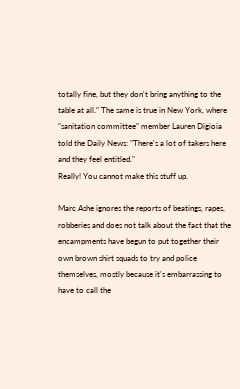totally fine, but they don't bring anything to the table at all." The same is true in New York, where "sanitation committee" member Lauren Digioia told the Daily News: "There's a lot of takers here and they feel entitled."
Really! You cannot make this stuff up.

Marc Ashe ignores the reports of beatings, rapes, robberies and does not talk about the fact that the encampments have begun to put together their own brown shirt squads to try and police themselves, mostly because it's embarrassing to have to call the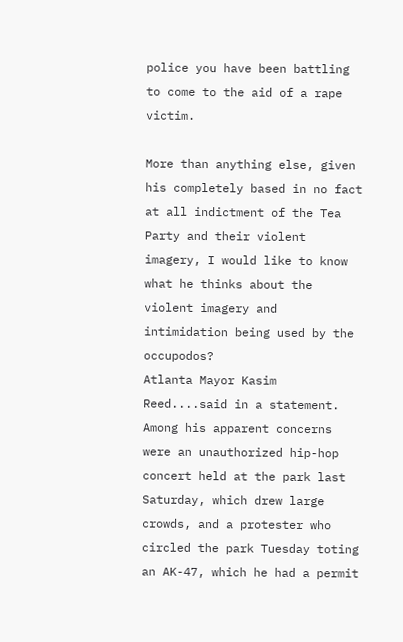police you have been battling to come to the aid of a rape victim.

More than anything else, given his completely based in no fact at all indictment of the Tea Party and their violent imagery, I would like to know what he thinks about the violent imagery and intimidation being used by the occupodos?
Atlanta Mayor Kasim Reed....said in a statement. Among his apparent concerns were an unauthorized hip-hop concert held at the park last Saturday, which drew large crowds, and a protester who circled the park Tuesday toting an AK-47, which he had a permit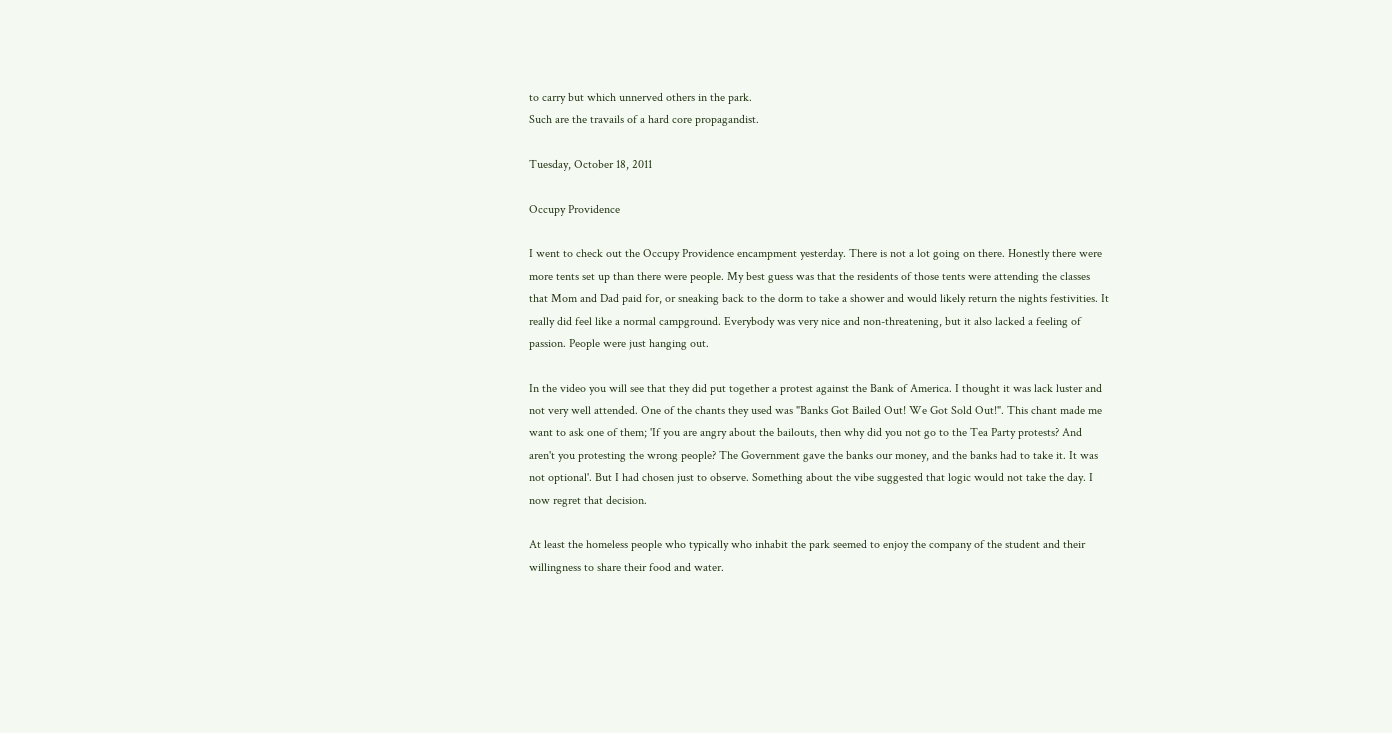to carry but which unnerved others in the park.
Such are the travails of a hard core propagandist.

Tuesday, October 18, 2011

Occupy Providence

I went to check out the Occupy Providence encampment yesterday. There is not a lot going on there. Honestly there were more tents set up than there were people. My best guess was that the residents of those tents were attending the classes that Mom and Dad paid for, or sneaking back to the dorm to take a shower and would likely return the nights festivities. It really did feel like a normal campground. Everybody was very nice and non-threatening, but it also lacked a feeling of passion. People were just hanging out.

In the video you will see that they did put together a protest against the Bank of America. I thought it was lack luster and not very well attended. One of the chants they used was "Banks Got Bailed Out! We Got Sold Out!". This chant made me want to ask one of them; 'If you are angry about the bailouts, then why did you not go to the Tea Party protests? And aren't you protesting the wrong people? The Government gave the banks our money, and the banks had to take it. It was not optional'. But I had chosen just to observe. Something about the vibe suggested that logic would not take the day. I now regret that decision.

At least the homeless people who typically who inhabit the park seemed to enjoy the company of the student and their willingness to share their food and water.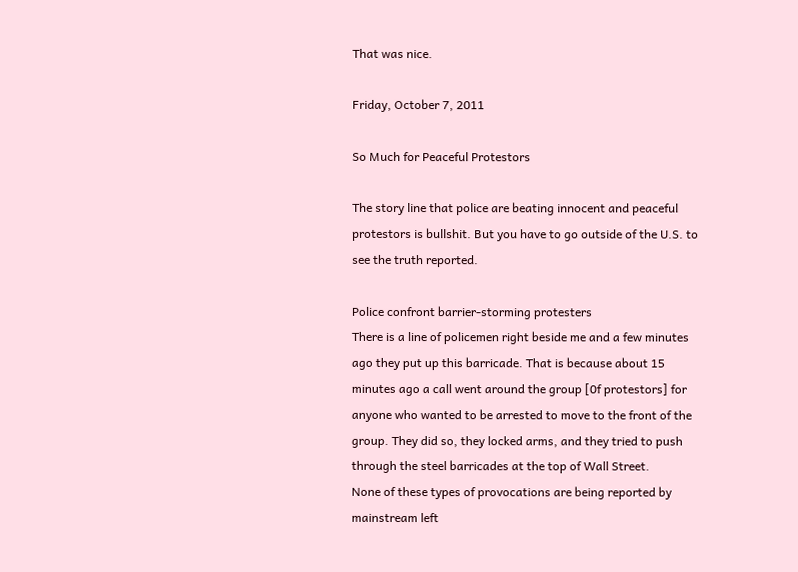That was nice.

Friday, October 7, 2011

So Much for Peaceful Protestors

The story line that police are beating innocent and peaceful protestors is bullshit. But you have to go outside of the U.S. to see the truth reported.

Police confront barrier-storming protesters
There is a line of policemen right beside me and a few minutes ago they put up this barricade. That is because about 15 minutes ago a call went around the group [0f protestors] for anyone who wanted to be arrested to move to the front of the group. They did so, they locked arms, and they tried to push through the steel barricades at the top of Wall Street.
None of these types of provocations are being reported by mainstream left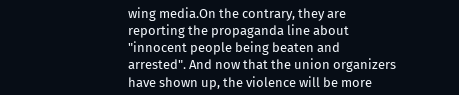wing media.On the contrary, they are reporting the propaganda line about "innocent people being beaten and arrested". And now that the union organizers have shown up, the violence will be more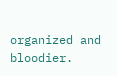organized and bloodier.